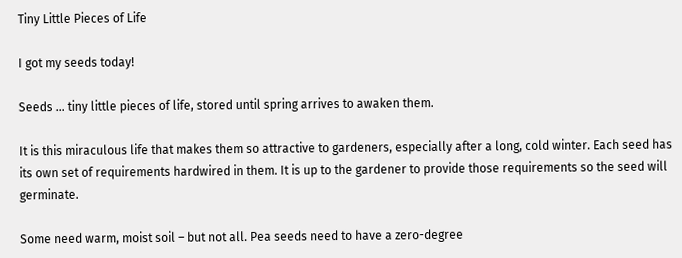Tiny Little Pieces of Life

I got my seeds today!

Seeds … tiny little pieces of life, stored until spring arrives to awaken them.

It is this miraculous life that makes them so attractive to gardeners, especially after a long, cold winter. Each seed has its own set of requirements hardwired in them. It is up to the gardener to provide those requirements so the seed will germinate.

Some need warm, moist soil – but not all. Pea seeds need to have a zero-degree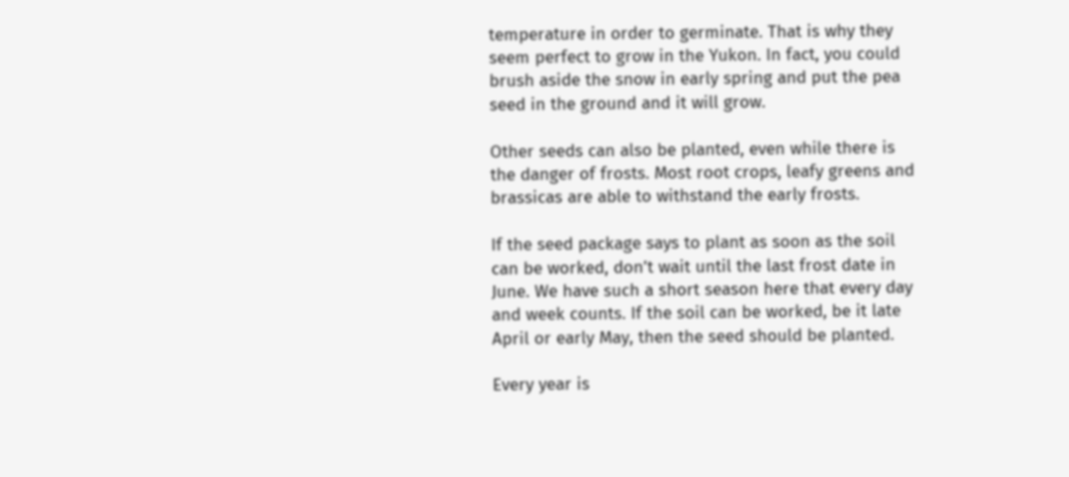temperature in order to germinate. That is why they seem perfect to grow in the Yukon. In fact, you could brush aside the snow in early spring and put the pea seed in the ground and it will grow.

Other seeds can also be planted, even while there is the danger of frosts. Most root crops, leafy greens and brassicas are able to withstand the early frosts.

If the seed package says to plant as soon as the soil can be worked, don’t wait until the last frost date in June. We have such a short season here that every day and week counts. If the soil can be worked, be it late April or early May, then the seed should be planted.

Every year is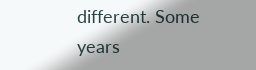different. Some years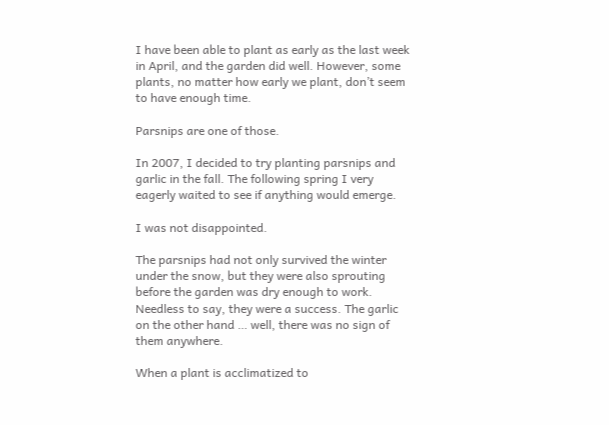I have been able to plant as early as the last week in April, and the garden did well. However, some plants, no matter how early we plant, don’t seem to have enough time.

Parsnips are one of those.

In 2007, I decided to try planting parsnips and garlic in the fall. The following spring I very eagerly waited to see if anything would emerge.

I was not disappointed.

The parsnips had not only survived the winter under the snow, but they were also sprouting before the garden was dry enough to work. Needless to say, they were a success. The garlic on the other hand … well, there was no sign of them anywhere.

When a plant is acclimatized to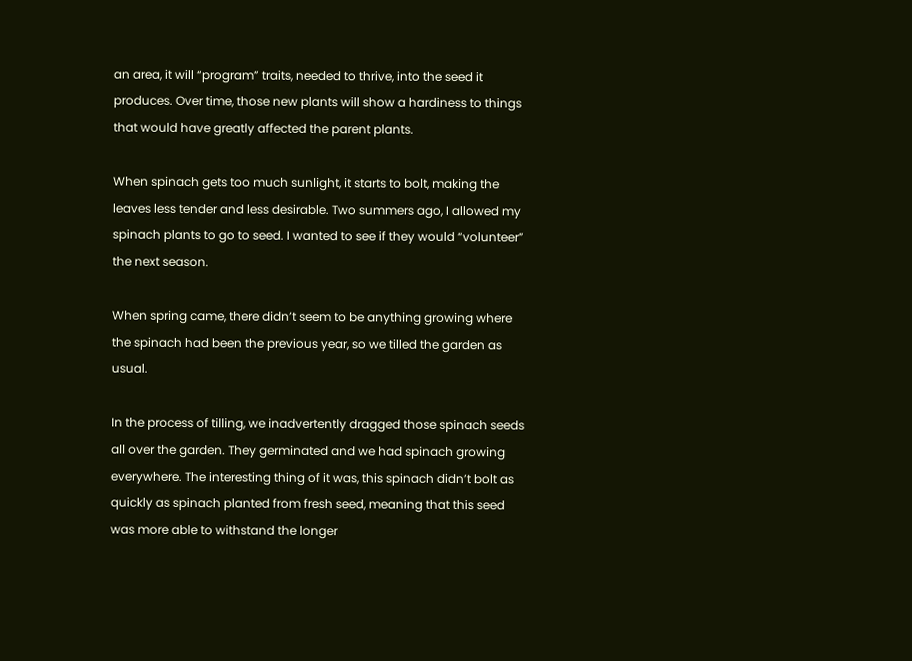an area, it will “program” traits, needed to thrive, into the seed it produces. Over time, those new plants will show a hardiness to things that would have greatly affected the parent plants.

When spinach gets too much sunlight, it starts to bolt, making the leaves less tender and less desirable. Two summers ago, I allowed my spinach plants to go to seed. I wanted to see if they would “volunteer” the next season.

When spring came, there didn’t seem to be anything growing where the spinach had been the previous year, so we tilled the garden as usual.

In the process of tilling, we inadvertently dragged those spinach seeds all over the garden. They germinated and we had spinach growing everywhere. The interesting thing of it was, this spinach didn’t bolt as quickly as spinach planted from fresh seed, meaning that this seed was more able to withstand the longer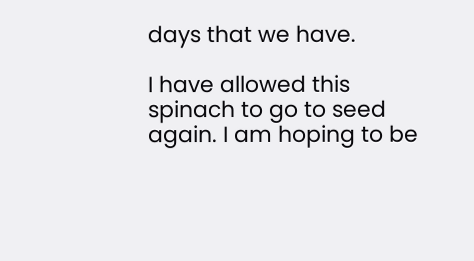days that we have.

I have allowed this spinach to go to seed again. I am hoping to be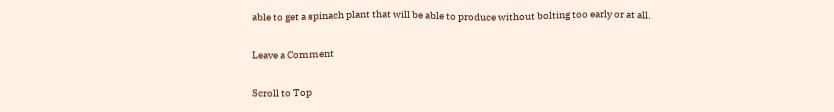able to get a spinach plant that will be able to produce without bolting too early or at all.

Leave a Comment

Scroll to Top